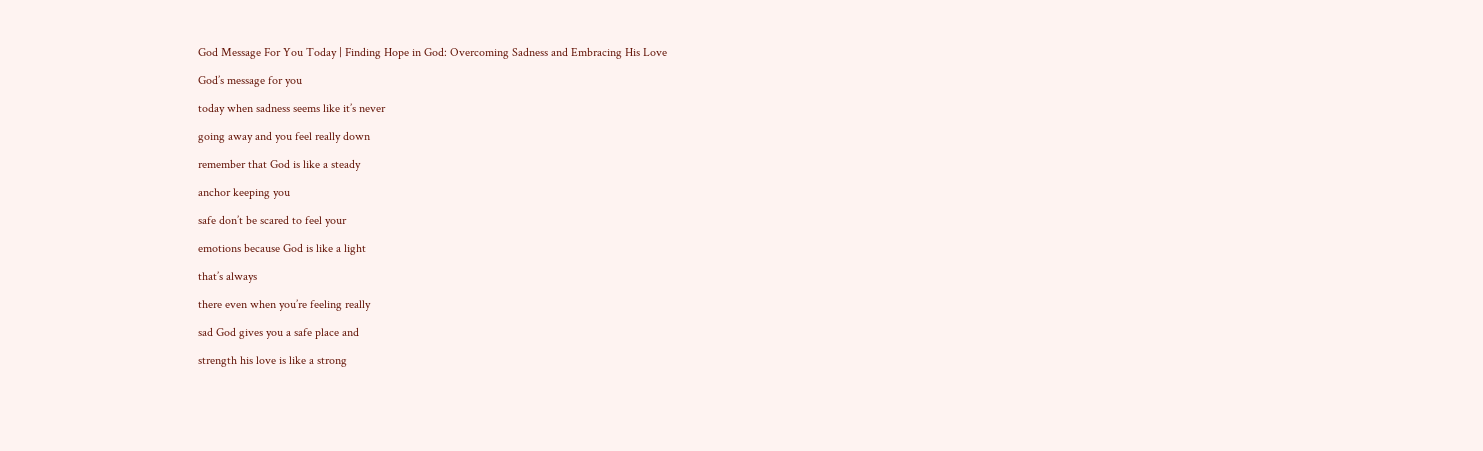God Message For You Today | Finding Hope in God: Overcoming Sadness and Embracing His Love

God’s message for you

today when sadness seems like it’s never

going away and you feel really down

remember that God is like a steady

anchor keeping you

safe don’t be scared to feel your

emotions because God is like a light

that’s always

there even when you’re feeling really

sad God gives you a safe place and

strength his love is like a strong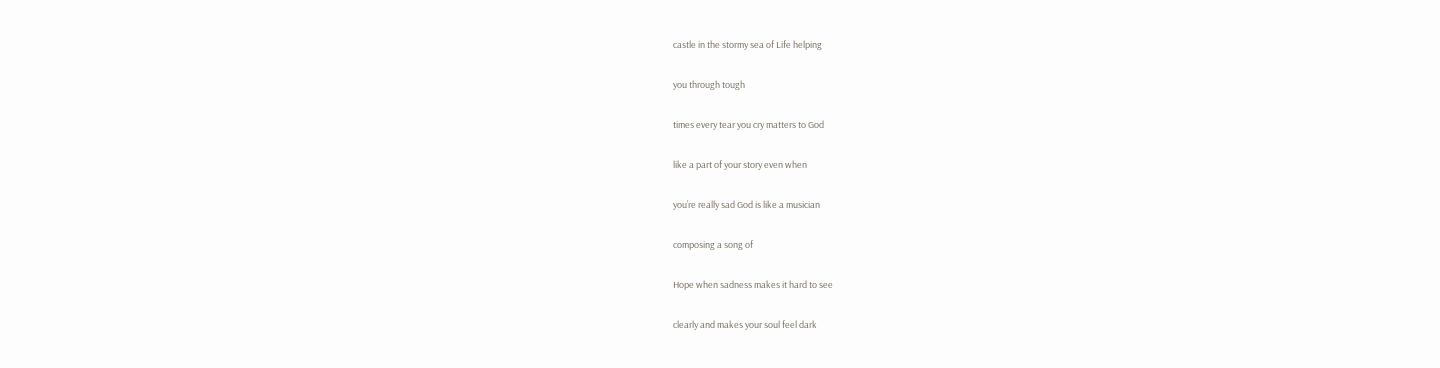castle in the stormy sea of Life helping

you through tough

times every tear you cry matters to God

like a part of your story even when

you’re really sad God is like a musician

composing a song of

Hope when sadness makes it hard to see

clearly and makes your soul feel dark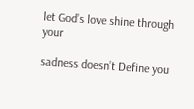let God’s love shine through your

sadness doesn’t Define you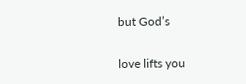but God’s

love lifts you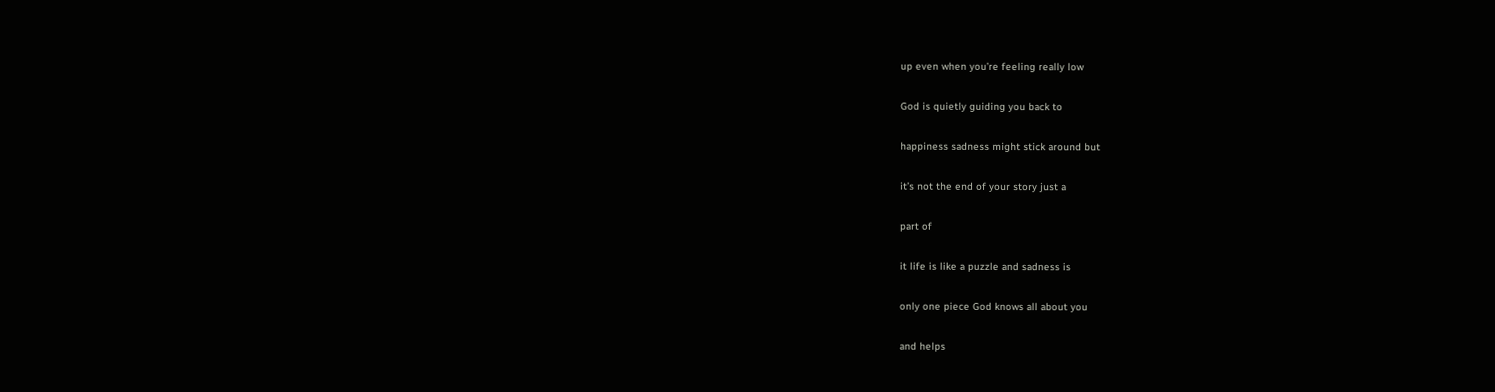up even when you’re feeling really low

God is quietly guiding you back to

happiness sadness might stick around but

it’s not the end of your story just a

part of

it life is like a puzzle and sadness is

only one piece God knows all about you

and helps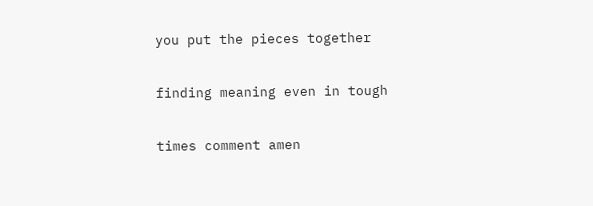you put the pieces together

finding meaning even in tough

times comment amen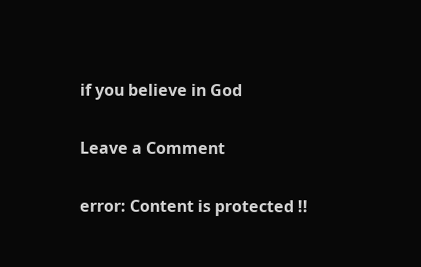if you believe in God

Leave a Comment

error: Content is protected !!